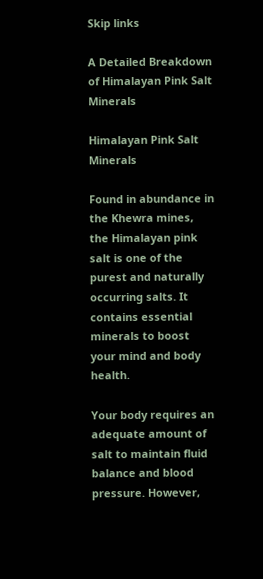Skip links

A Detailed Breakdown of Himalayan Pink Salt Minerals

Himalayan Pink Salt Minerals

Found in abundance in the Khewra mines, the Himalayan pink salt is one of the purest and naturally occurring salts. It contains essential minerals to boost your mind and body health.

Your body requires an adequate amount of salt to maintain fluid balance and blood pressure. However,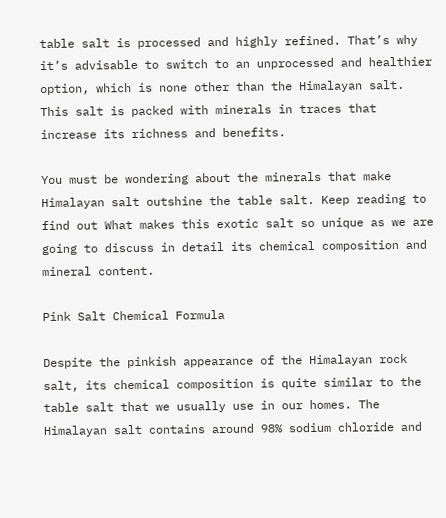table salt is processed and highly refined. That’s why it’s advisable to switch to an unprocessed and healthier option, which is none other than the Himalayan salt. This salt is packed with minerals in traces that increase its richness and benefits.

You must be wondering about the minerals that make Himalayan salt outshine the table salt. Keep reading to find out What makes this exotic salt so unique as we are going to discuss in detail its chemical composition and mineral content.

Pink Salt Chemical Formula

Despite the pinkish appearance of the Himalayan rock salt, its chemical composition is quite similar to the table salt that we usually use in our homes. The Himalayan salt contains around 98% sodium chloride and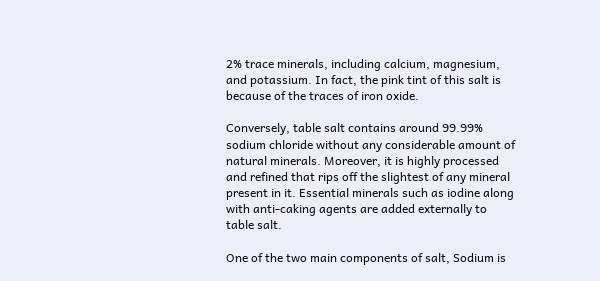2% trace minerals, including calcium, magnesium, and potassium. In fact, the pink tint of this salt is because of the traces of iron oxide.

Conversely, table salt contains around 99.99% sodium chloride without any considerable amount of natural minerals. Moreover, it is highly processed and refined that rips off the slightest of any mineral present in it. Essential minerals such as iodine along with anti-caking agents are added externally to table salt.

One of the two main components of salt, Sodium is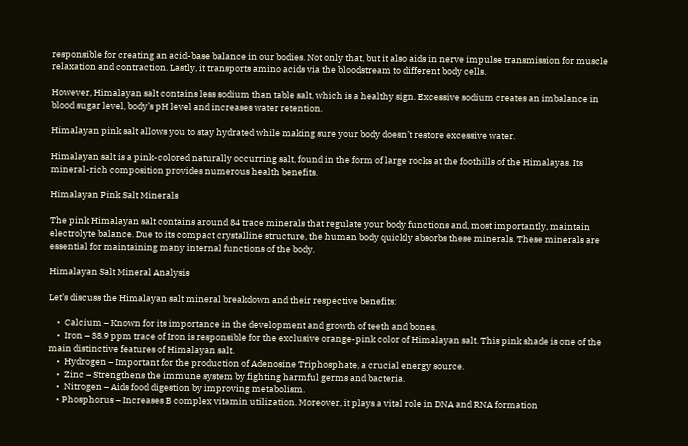responsible for creating an acid-base balance in our bodies. Not only that, but it also aids in nerve impulse transmission for muscle relaxation and contraction. Lastly, it transports amino acids via the bloodstream to different body cells.

However, Himalayan salt contains less sodium than table salt, which is a healthy sign. Excessive sodium creates an imbalance in blood sugar level, body’s pH level and increases water retention.

Himalayan pink salt allows you to stay hydrated while making sure your body doesn’t restore excessive water.

Himalayan salt is a pink-colored naturally occurring salt, found in the form of large rocks at the foothills of the Himalayas. Its mineral-rich composition provides numerous health benefits.

Himalayan Pink Salt Minerals

The pink Himalayan salt contains around 84 trace minerals that regulate your body functions and, most importantly, maintain electrolyte balance. Due to its compact crystalline structure, the human body quickly absorbs these minerals. These minerals are essential for maintaining many internal functions of the body.

Himalayan Salt Mineral Analysis

Let’s discuss the Himalayan salt mineral breakdown and their respective benefits:

    •  Calcium – Known for its importance in the development and growth of teeth and bones.
    •  Iron – 38.9 ppm trace of Iron is responsible for the exclusive orange-pink color of Himalayan salt. This pink shade is one of the main distinctive features of Himalayan salt.
    •  Hydrogen – Important for the production of Adenosine Triphosphate, a crucial energy source.
    •  Zinc – Strengthens the immune system by fighting harmful germs and bacteria.
    •  Nitrogen – Aids food digestion by improving metabolism.
    • Phosphorus – Increases B complex vitamin utilization. Moreover, it plays a vital role in DNA and RNA formation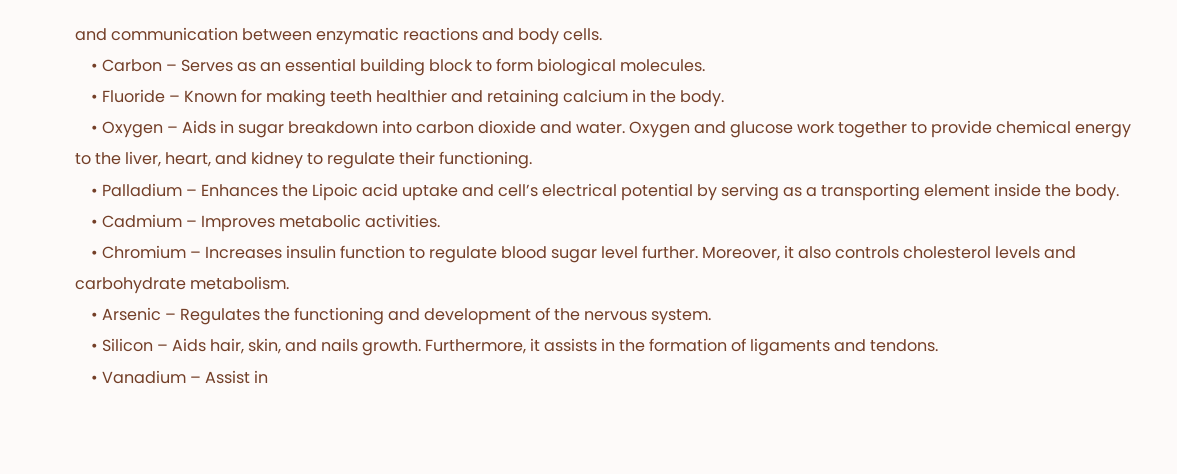and communication between enzymatic reactions and body cells.
    • Carbon – Serves as an essential building block to form biological molecules.
    • Fluoride – Known for making teeth healthier and retaining calcium in the body.
    • Oxygen – Aids in sugar breakdown into carbon dioxide and water. Oxygen and glucose work together to provide chemical energy to the liver, heart, and kidney to regulate their functioning.
    • Palladium – Enhances the Lipoic acid uptake and cell’s electrical potential by serving as a transporting element inside the body.
    • Cadmium – Improves metabolic activities.
    • Chromium – Increases insulin function to regulate blood sugar level further. Moreover, it also controls cholesterol levels and carbohydrate metabolism.
    • Arsenic – Regulates the functioning and development of the nervous system.
    • Silicon – Aids hair, skin, and nails growth. Furthermore, it assists in the formation of ligaments and tendons.
    • Vanadium – Assist in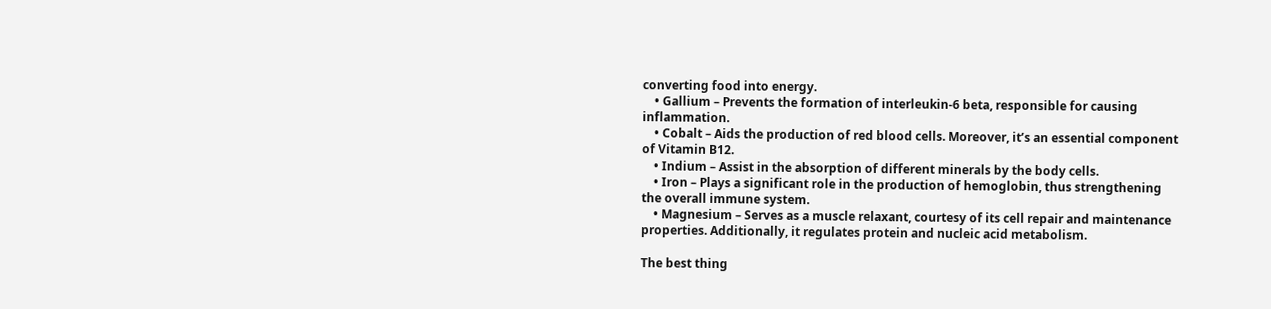converting food into energy.
    • Gallium – Prevents the formation of interleukin-6 beta, responsible for causing inflammation.
    • Cobalt – Aids the production of red blood cells. Moreover, it’s an essential component of Vitamin B12.
    • Indium – Assist in the absorption of different minerals by the body cells.
    • Iron – Plays a significant role in the production of hemoglobin, thus strengthening the overall immune system.
    • Magnesium – Serves as a muscle relaxant, courtesy of its cell repair and maintenance properties. Additionally, it regulates protein and nucleic acid metabolism.

The best thing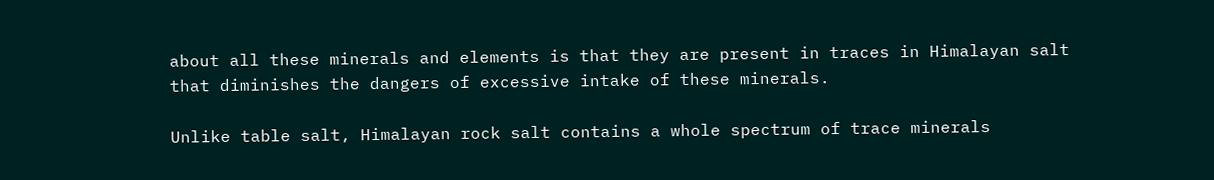about all these minerals and elements is that they are present in traces in Himalayan salt that diminishes the dangers of excessive intake of these minerals.

Unlike table salt, Himalayan rock salt contains a whole spectrum of trace minerals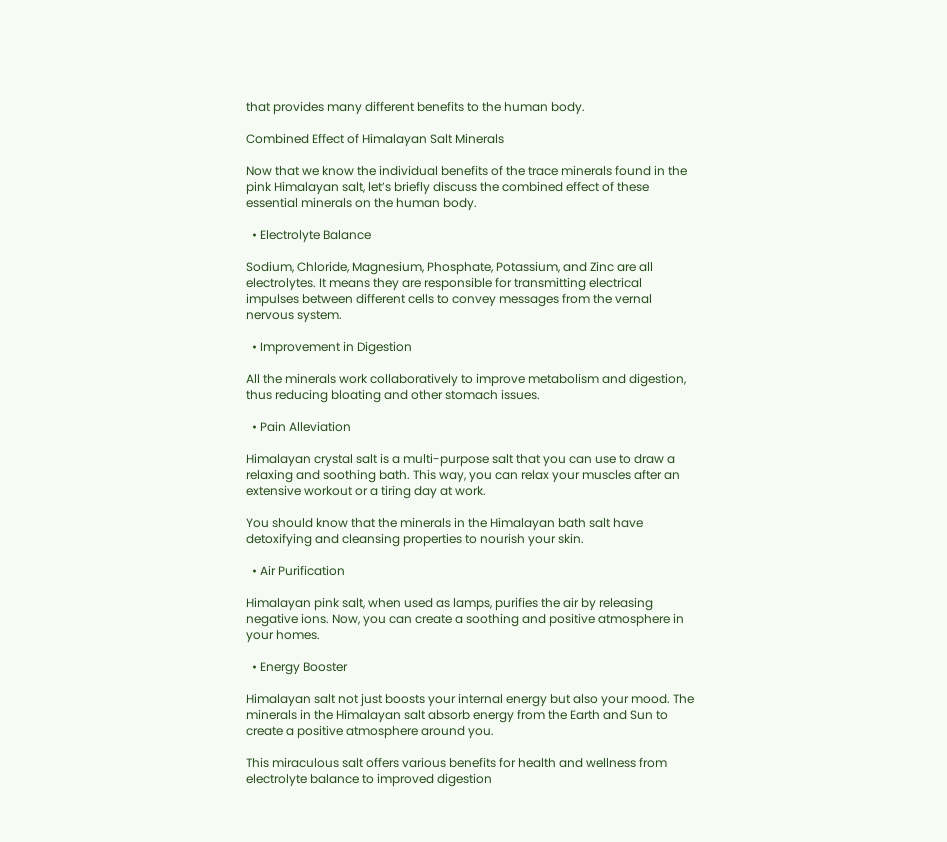that provides many different benefits to the human body.

Combined Effect of Himalayan Salt Minerals

Now that we know the individual benefits of the trace minerals found in the pink Himalayan salt, let’s briefly discuss the combined effect of these essential minerals on the human body.

  • Electrolyte Balance

Sodium, Chloride, Magnesium, Phosphate, Potassium, and Zinc are all electrolytes. It means they are responsible for transmitting electrical impulses between different cells to convey messages from the vernal nervous system.

  • Improvement in Digestion

All the minerals work collaboratively to improve metabolism and digestion, thus reducing bloating and other stomach issues.

  • Pain Alleviation

Himalayan crystal salt is a multi-purpose salt that you can use to draw a relaxing and soothing bath. This way, you can relax your muscles after an extensive workout or a tiring day at work.

You should know that the minerals in the Himalayan bath salt have detoxifying and cleansing properties to nourish your skin.

  • Air Purification

Himalayan pink salt, when used as lamps, purifies the air by releasing negative ions. Now, you can create a soothing and positive atmosphere in your homes.

  • Energy Booster

Himalayan salt not just boosts your internal energy but also your mood. The minerals in the Himalayan salt absorb energy from the Earth and Sun to create a positive atmosphere around you.

This miraculous salt offers various benefits for health and wellness from electrolyte balance to improved digestion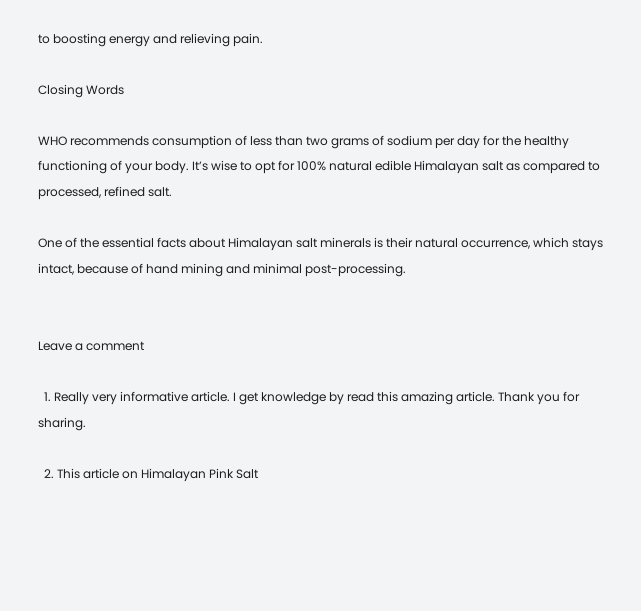to boosting energy and relieving pain.

Closing Words

WHO recommends consumption of less than two grams of sodium per day for the healthy functioning of your body. It’s wise to opt for 100% natural edible Himalayan salt as compared to processed, refined salt.

One of the essential facts about Himalayan salt minerals is their natural occurrence, which stays intact, because of hand mining and minimal post-processing.


Leave a comment

  1. Really very informative article. I get knowledge by read this amazing article. Thank you for sharing.

  2. This article on Himalayan Pink Salt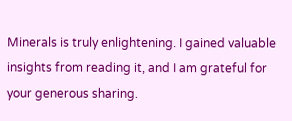Minerals is truly enlightening. I gained valuable insights from reading it, and I am grateful for your generous sharing.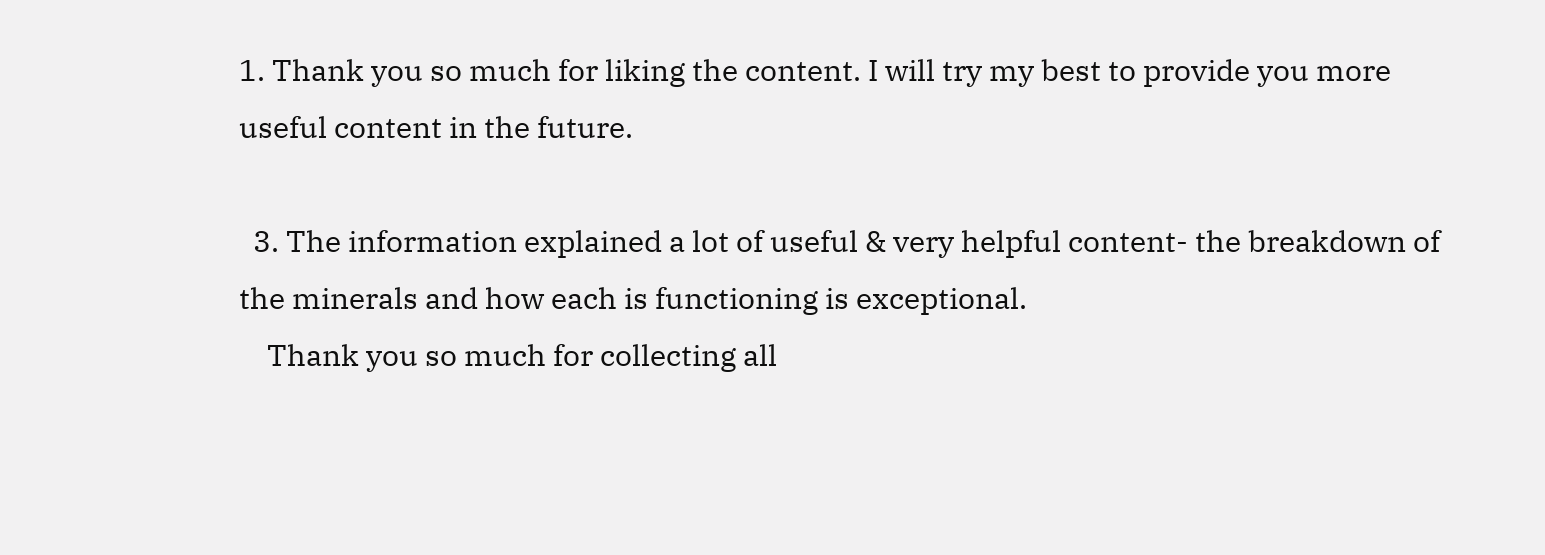1. Thank you so much for liking the content. I will try my best to provide you more useful content in the future.

  3. The information explained a lot of useful & very helpful content- the breakdown of the minerals and how each is functioning is exceptional.
    Thank you so much for collecting all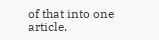of that into one article.